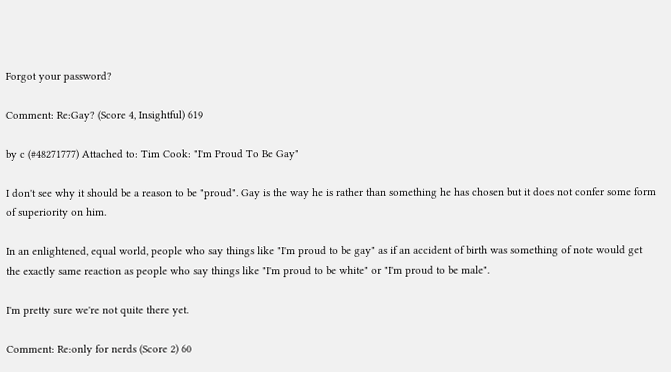Forgot your password?

Comment: Re:Gay? (Score 4, Insightful) 619

by c (#48271777) Attached to: Tim Cook: "I'm Proud To Be Gay"

I don't see why it should be a reason to be "proud". Gay is the way he is rather than something he has chosen but it does not confer some form of superiority on him.

In an enlightened, equal world, people who say things like "I'm proud to be gay" as if an accident of birth was something of note would get the exactly same reaction as people who say things like "I'm proud to be white" or "I'm proud to be male".

I'm pretty sure we're not quite there yet.

Comment: Re:only for nerds (Score 2) 60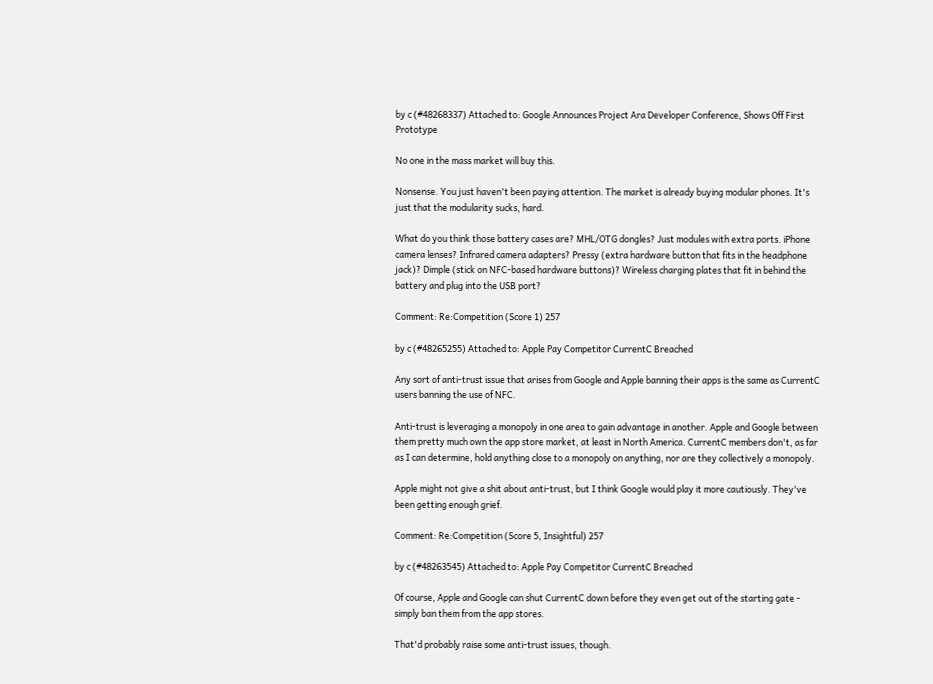by c (#48268337) Attached to: Google Announces Project Ara Developer Conference, Shows Off First Prototype

No one in the mass market will buy this.

Nonsense. You just haven't been paying attention. The market is already buying modular phones. It's just that the modularity sucks, hard.

What do you think those battery cases are? MHL/OTG dongles? Just modules with extra ports. iPhone camera lenses? Infrared camera adapters? Pressy (extra hardware button that fits in the headphone jack)? Dimple (stick on NFC-based hardware buttons)? Wireless charging plates that fit in behind the battery and plug into the USB port?

Comment: Re:Competition (Score 1) 257

by c (#48265255) Attached to: Apple Pay Competitor CurrentC Breached

Any sort of anti-trust issue that arises from Google and Apple banning their apps is the same as CurrentC users banning the use of NFC.

Anti-trust is leveraging a monopoly in one area to gain advantage in another. Apple and Google between them pretty much own the app store market, at least in North America. CurrentC members don't, as far as I can determine, hold anything close to a monopoly on anything, nor are they collectively a monopoly.

Apple might not give a shit about anti-trust, but I think Google would play it more cautiously. They've been getting enough grief.

Comment: Re:Competition (Score 5, Insightful) 257

by c (#48263545) Attached to: Apple Pay Competitor CurrentC Breached

Of course, Apple and Google can shut CurrentC down before they even get out of the starting gate - simply ban them from the app stores.

That'd probably raise some anti-trust issues, though.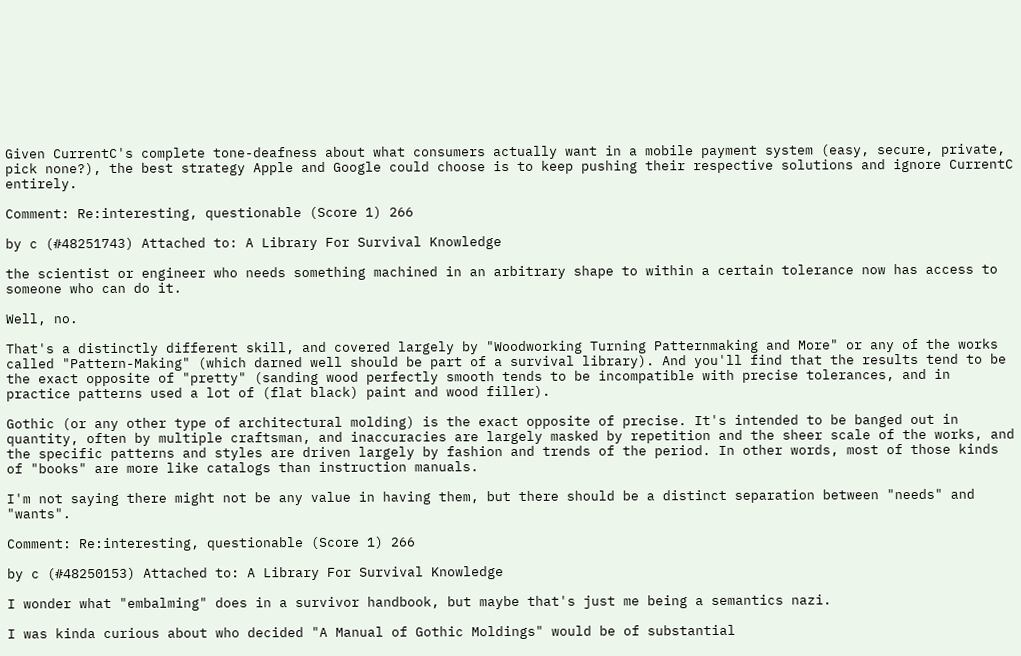Given CurrentC's complete tone-deafness about what consumers actually want in a mobile payment system (easy, secure, private, pick none?), the best strategy Apple and Google could choose is to keep pushing their respective solutions and ignore CurrentC entirely.

Comment: Re:interesting, questionable (Score 1) 266

by c (#48251743) Attached to: A Library For Survival Knowledge

the scientist or engineer who needs something machined in an arbitrary shape to within a certain tolerance now has access to someone who can do it.

Well, no.

That's a distinctly different skill, and covered largely by "Woodworking Turning Patternmaking and More" or any of the works called "Pattern-Making" (which darned well should be part of a survival library). And you'll find that the results tend to be the exact opposite of "pretty" (sanding wood perfectly smooth tends to be incompatible with precise tolerances, and in practice patterns used a lot of (flat black) paint and wood filler).

Gothic (or any other type of architectural molding) is the exact opposite of precise. It's intended to be banged out in quantity, often by multiple craftsman, and inaccuracies are largely masked by repetition and the sheer scale of the works, and the specific patterns and styles are driven largely by fashion and trends of the period. In other words, most of those kinds of "books" are more like catalogs than instruction manuals.

I'm not saying there might not be any value in having them, but there should be a distinct separation between "needs" and "wants".

Comment: Re:interesting, questionable (Score 1) 266

by c (#48250153) Attached to: A Library For Survival Knowledge

I wonder what "embalming" does in a survivor handbook, but maybe that's just me being a semantics nazi.

I was kinda curious about who decided "A Manual of Gothic Moldings" would be of substantial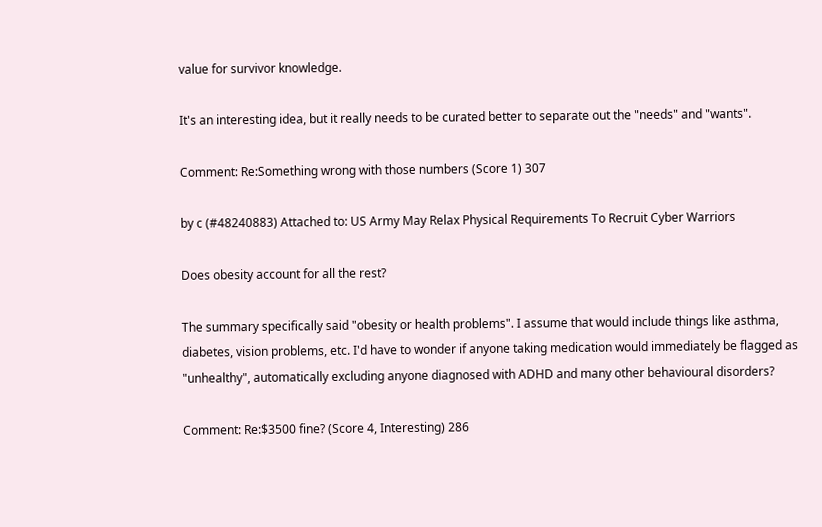value for survivor knowledge.

It's an interesting idea, but it really needs to be curated better to separate out the "needs" and "wants".

Comment: Re:Something wrong with those numbers (Score 1) 307

by c (#48240883) Attached to: US Army May Relax Physical Requirements To Recruit Cyber Warriors

Does obesity account for all the rest?

The summary specifically said "obesity or health problems". I assume that would include things like asthma, diabetes, vision problems, etc. I'd have to wonder if anyone taking medication would immediately be flagged as "unhealthy", automatically excluding anyone diagnosed with ADHD and many other behavioural disorders?

Comment: Re:$3500 fine? (Score 4, Interesting) 286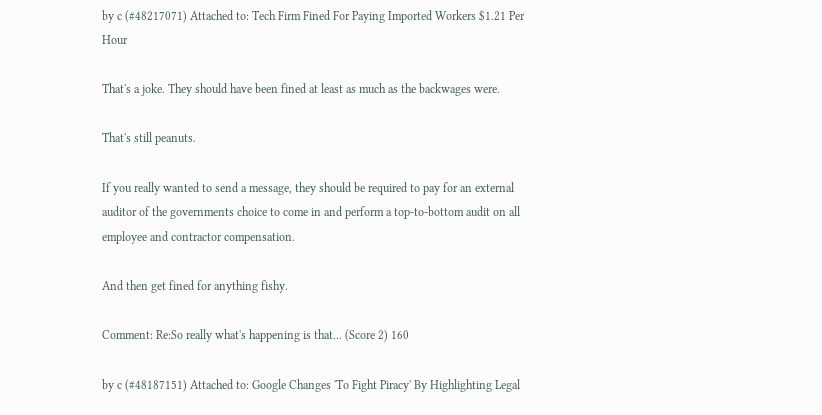by c (#48217071) Attached to: Tech Firm Fined For Paying Imported Workers $1.21 Per Hour

That's a joke. They should have been fined at least as much as the backwages were.

That's still peanuts.

If you really wanted to send a message, they should be required to pay for an external auditor of the governments choice to come in and perform a top-to-bottom audit on all employee and contractor compensation.

And then get fined for anything fishy.

Comment: Re:So really what's happening is that... (Score 2) 160

by c (#48187151) Attached to: Google Changes 'To Fight Piracy' By Highlighting Legal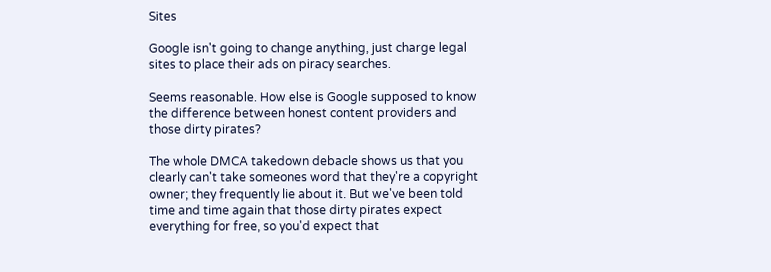Sites

Google isn't going to change anything, just charge legal sites to place their ads on piracy searches.

Seems reasonable. How else is Google supposed to know the difference between honest content providers and those dirty pirates?

The whole DMCA takedown debacle shows us that you clearly can't take someones word that they're a copyright owner; they frequently lie about it. But we've been told time and time again that those dirty pirates expect everything for free, so you'd expect that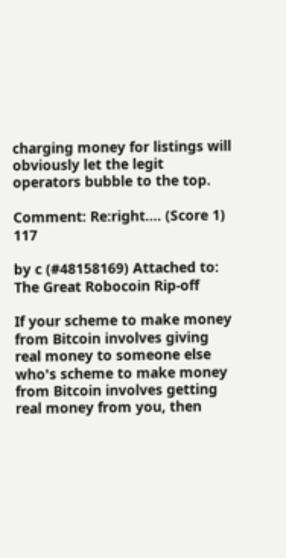charging money for listings will obviously let the legit operators bubble to the top.

Comment: Re:right.... (Score 1) 117

by c (#48158169) Attached to: The Great Robocoin Rip-off

If your scheme to make money from Bitcoin involves giving real money to someone else who's scheme to make money from Bitcoin involves getting real money from you, then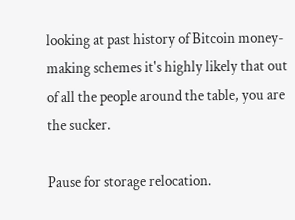looking at past history of Bitcoin money-making schemes it's highly likely that out of all the people around the table, you are the sucker.

Pause for storage relocation.